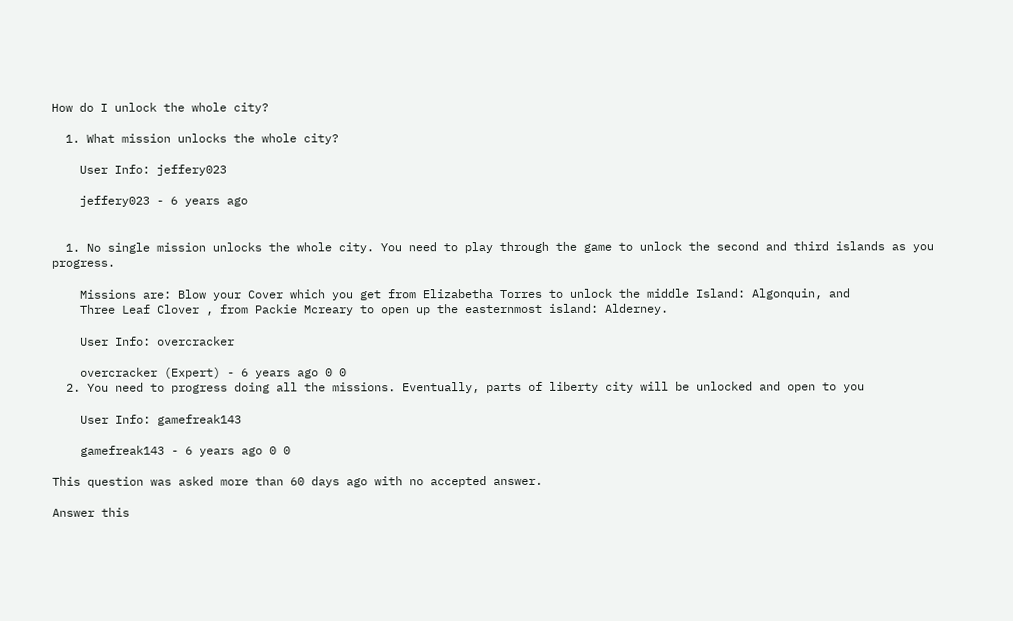How do I unlock the whole city?

  1. What mission unlocks the whole city?

    User Info: jeffery023

    jeffery023 - 6 years ago


  1. No single mission unlocks the whole city. You need to play through the game to unlock the second and third islands as you progress.

    Missions are: Blow your Cover which you get from Elizabetha Torres to unlock the middle Island: Algonquin, and
    Three Leaf Clover , from Packie Mcreary to open up the easternmost island: Alderney.

    User Info: overcracker

    overcracker (Expert) - 6 years ago 0 0
  2. You need to progress doing all the missions. Eventually, parts of liberty city will be unlocked and open to you

    User Info: gamefreak143

    gamefreak143 - 6 years ago 0 0

This question was asked more than 60 days ago with no accepted answer.

Answer this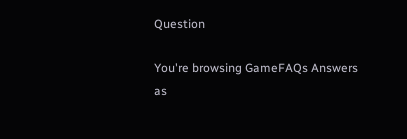Question

You're browsing GameFAQs Answers as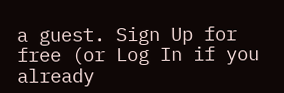a guest. Sign Up for free (or Log In if you already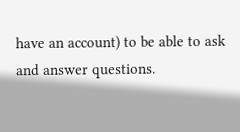have an account) to be able to ask and answer questions.